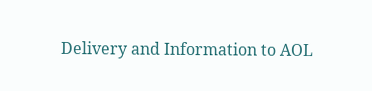Delivery and Information to AOL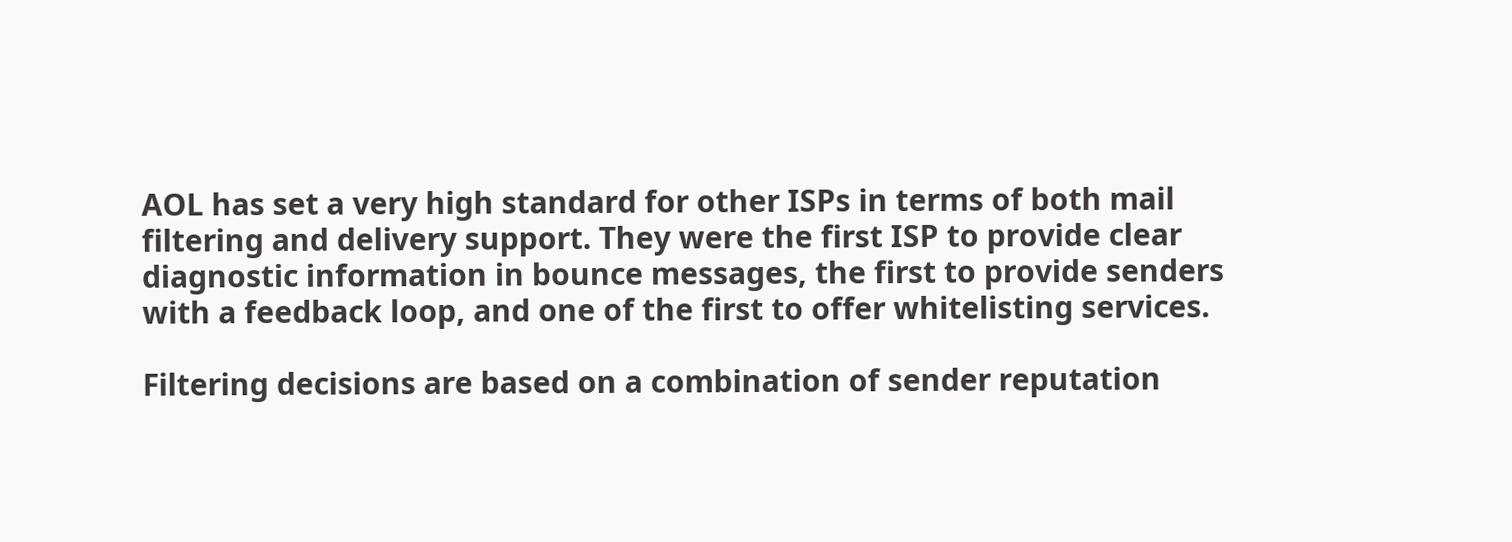AOL has set a very high standard for other ISPs in terms of both mail filtering and delivery support. They were the first ISP to provide clear diagnostic information in bounce messages, the first to provide senders with a feedback loop, and one of the first to offer whitelisting services.

Filtering decisions are based on a combination of sender reputation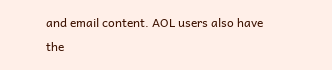and email content. AOL users also have the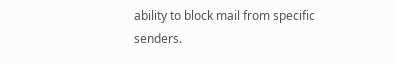ability to block mail from specific senders.